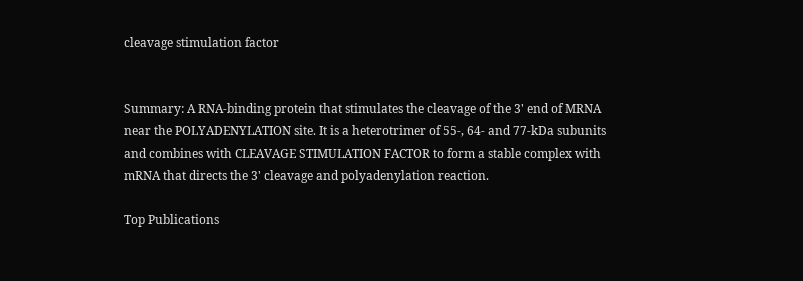cleavage stimulation factor


Summary: A RNA-binding protein that stimulates the cleavage of the 3' end of MRNA near the POLYADENYLATION site. It is a heterotrimer of 55-, 64- and 77-kDa subunits and combines with CLEAVAGE STIMULATION FACTOR to form a stable complex with mRNA that directs the 3' cleavage and polyadenylation reaction.

Top Publications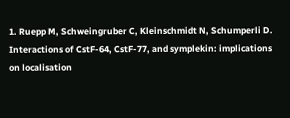1. Ruepp M, Schweingruber C, Kleinschmidt N, Schumperli D. Interactions of CstF-64, CstF-77, and symplekin: implications on localisation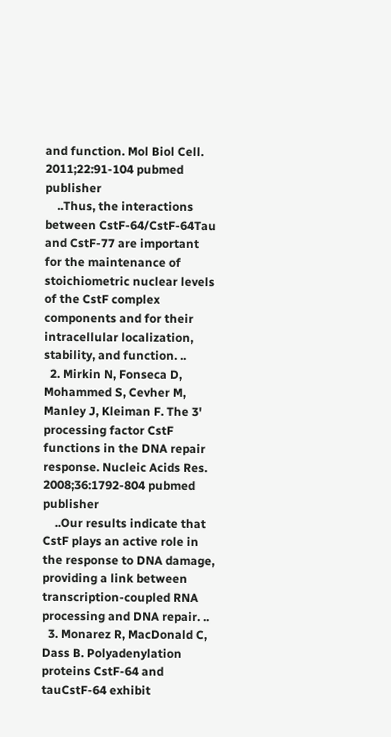and function. Mol Biol Cell. 2011;22:91-104 pubmed publisher
    ..Thus, the interactions between CstF-64/CstF-64Tau and CstF-77 are important for the maintenance of stoichiometric nuclear levels of the CstF complex components and for their intracellular localization, stability, and function. ..
  2. Mirkin N, Fonseca D, Mohammed S, Cevher M, Manley J, Kleiman F. The 3' processing factor CstF functions in the DNA repair response. Nucleic Acids Res. 2008;36:1792-804 pubmed publisher
    ..Our results indicate that CstF plays an active role in the response to DNA damage, providing a link between transcription-coupled RNA processing and DNA repair. ..
  3. Monarez R, MacDonald C, Dass B. Polyadenylation proteins CstF-64 and tauCstF-64 exhibit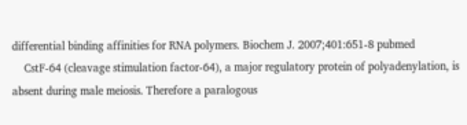differential binding affinities for RNA polymers. Biochem J. 2007;401:651-8 pubmed
    CstF-64 (cleavage stimulation factor-64), a major regulatory protein of polyadenylation, is absent during male meiosis. Therefore a paralogous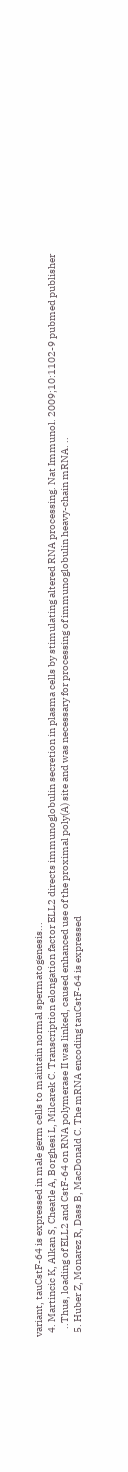variant, tauCstF-64 is expressed in male germ cells to maintain normal spermatogenesis...
  4. Martincic K, Alkan S, Cheatle A, Borghesi L, Milcarek C. Transcription elongation factor ELL2 directs immunoglobulin secretion in plasma cells by stimulating altered RNA processing. Nat Immunol. 2009;10:1102-9 pubmed publisher
    ..Thus, loading of ELL2 and CstF-64 on RNA polymerase II was linked, caused enhanced use of the proximal poly(A) site and was necessary for processing of immunoglobulin heavy-chain mRNA. ..
  5. Huber Z, Monarez R, Dass B, MacDonald C. The mRNA encoding tauCstF-64 is expressed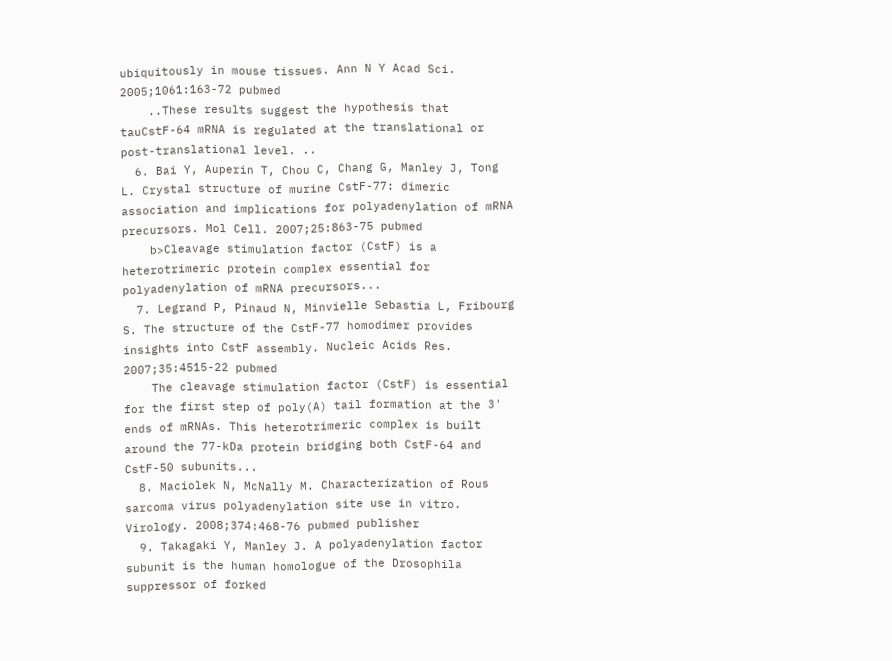ubiquitously in mouse tissues. Ann N Y Acad Sci. 2005;1061:163-72 pubmed
    ..These results suggest the hypothesis that tauCstF-64 mRNA is regulated at the translational or post-translational level. ..
  6. Bai Y, Auperin T, Chou C, Chang G, Manley J, Tong L. Crystal structure of murine CstF-77: dimeric association and implications for polyadenylation of mRNA precursors. Mol Cell. 2007;25:863-75 pubmed
    b>Cleavage stimulation factor (CstF) is a heterotrimeric protein complex essential for polyadenylation of mRNA precursors...
  7. Legrand P, Pinaud N, Minvielle Sebastia L, Fribourg S. The structure of the CstF-77 homodimer provides insights into CstF assembly. Nucleic Acids Res. 2007;35:4515-22 pubmed
    The cleavage stimulation factor (CstF) is essential for the first step of poly(A) tail formation at the 3' ends of mRNAs. This heterotrimeric complex is built around the 77-kDa protein bridging both CstF-64 and CstF-50 subunits...
  8. Maciolek N, McNally M. Characterization of Rous sarcoma virus polyadenylation site use in vitro. Virology. 2008;374:468-76 pubmed publisher
  9. Takagaki Y, Manley J. A polyadenylation factor subunit is the human homologue of the Drosophila suppressor of forked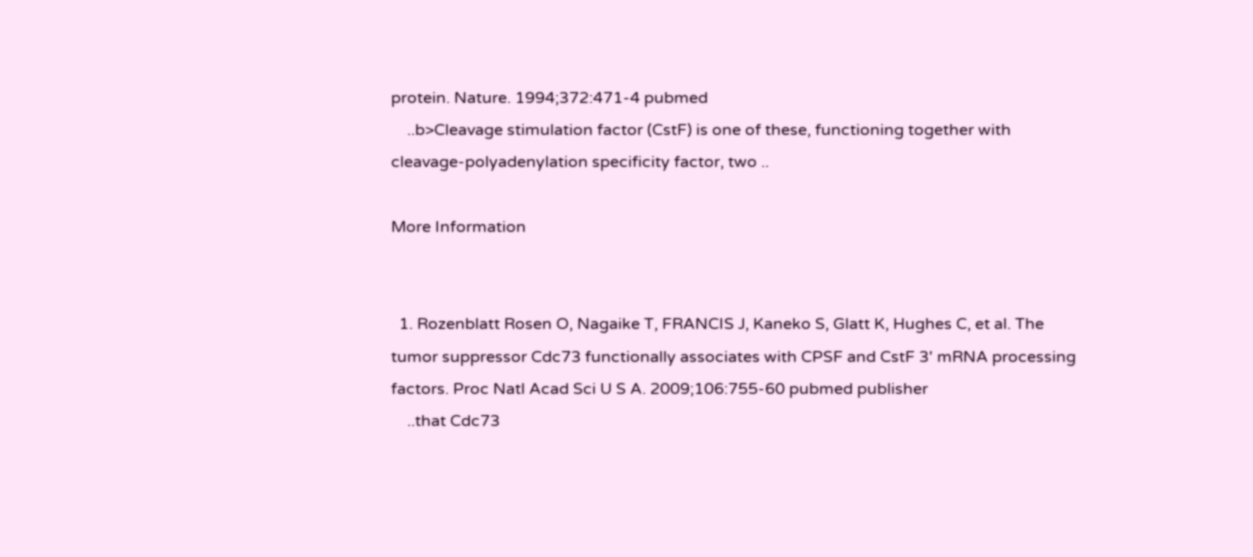protein. Nature. 1994;372:471-4 pubmed
    ..b>Cleavage stimulation factor (CstF) is one of these, functioning together with cleavage-polyadenylation specificity factor, two ..

More Information


  1. Rozenblatt Rosen O, Nagaike T, FRANCIS J, Kaneko S, Glatt K, Hughes C, et al. The tumor suppressor Cdc73 functionally associates with CPSF and CstF 3' mRNA processing factors. Proc Natl Acad Sci U S A. 2009;106:755-60 pubmed publisher
    ..that Cdc73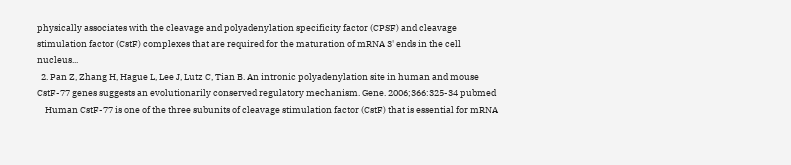physically associates with the cleavage and polyadenylation specificity factor (CPSF) and cleavage stimulation factor (CstF) complexes that are required for the maturation of mRNA 3' ends in the cell nucleus...
  2. Pan Z, Zhang H, Hague L, Lee J, Lutz C, Tian B. An intronic polyadenylation site in human and mouse CstF-77 genes suggests an evolutionarily conserved regulatory mechanism. Gene. 2006;366:325-34 pubmed
    Human CstF-77 is one of the three subunits of cleavage stimulation factor (CstF) that is essential for mRNA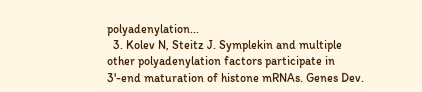polyadenylation...
  3. Kolev N, Steitz J. Symplekin and multiple other polyadenylation factors participate in 3'-end maturation of histone mRNAs. Genes Dev.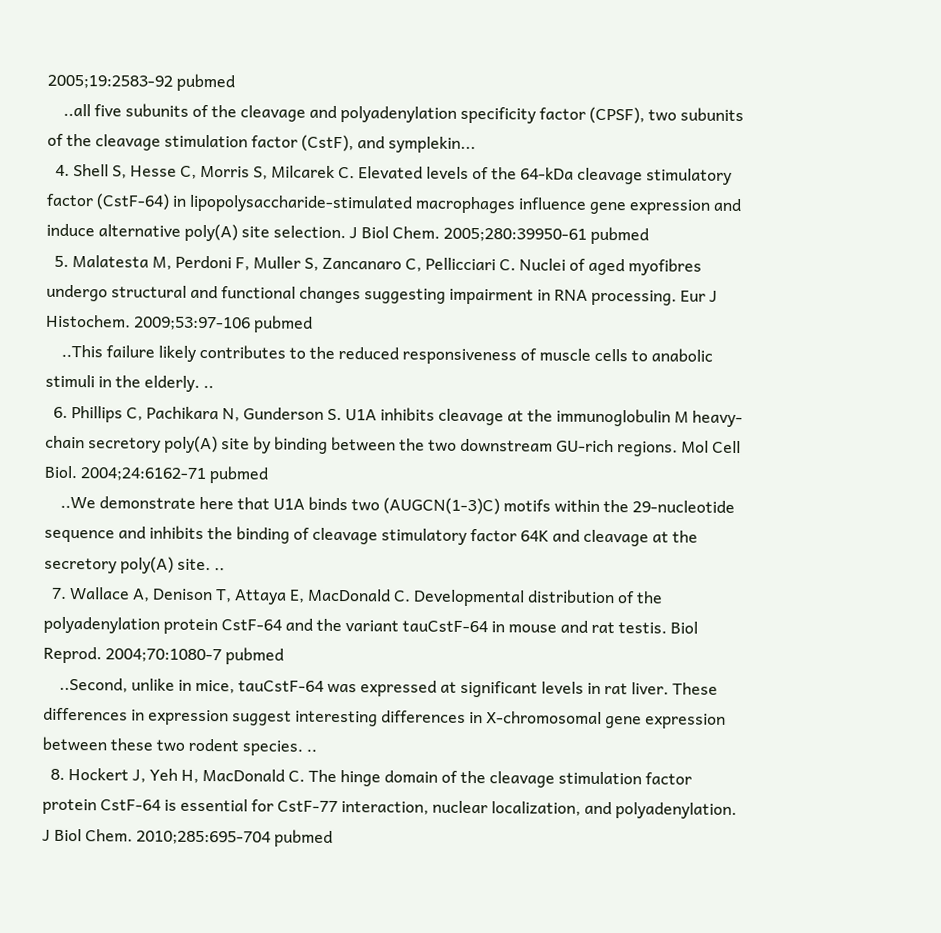2005;19:2583-92 pubmed
    ..all five subunits of the cleavage and polyadenylation specificity factor (CPSF), two subunits of the cleavage stimulation factor (CstF), and symplekin...
  4. Shell S, Hesse C, Morris S, Milcarek C. Elevated levels of the 64-kDa cleavage stimulatory factor (CstF-64) in lipopolysaccharide-stimulated macrophages influence gene expression and induce alternative poly(A) site selection. J Biol Chem. 2005;280:39950-61 pubmed
  5. Malatesta M, Perdoni F, Muller S, Zancanaro C, Pellicciari C. Nuclei of aged myofibres undergo structural and functional changes suggesting impairment in RNA processing. Eur J Histochem. 2009;53:97-106 pubmed
    ..This failure likely contributes to the reduced responsiveness of muscle cells to anabolic stimuli in the elderly. ..
  6. Phillips C, Pachikara N, Gunderson S. U1A inhibits cleavage at the immunoglobulin M heavy-chain secretory poly(A) site by binding between the two downstream GU-rich regions. Mol Cell Biol. 2004;24:6162-71 pubmed
    ..We demonstrate here that U1A binds two (AUGCN(1-3)C) motifs within the 29-nucleotide sequence and inhibits the binding of cleavage stimulatory factor 64K and cleavage at the secretory poly(A) site. ..
  7. Wallace A, Denison T, Attaya E, MacDonald C. Developmental distribution of the polyadenylation protein CstF-64 and the variant tauCstF-64 in mouse and rat testis. Biol Reprod. 2004;70:1080-7 pubmed
    ..Second, unlike in mice, tauCstF-64 was expressed at significant levels in rat liver. These differences in expression suggest interesting differences in X-chromosomal gene expression between these two rodent species. ..
  8. Hockert J, Yeh H, MacDonald C. The hinge domain of the cleavage stimulation factor protein CstF-64 is essential for CstF-77 interaction, nuclear localization, and polyadenylation. J Biol Chem. 2010;285:695-704 pubmed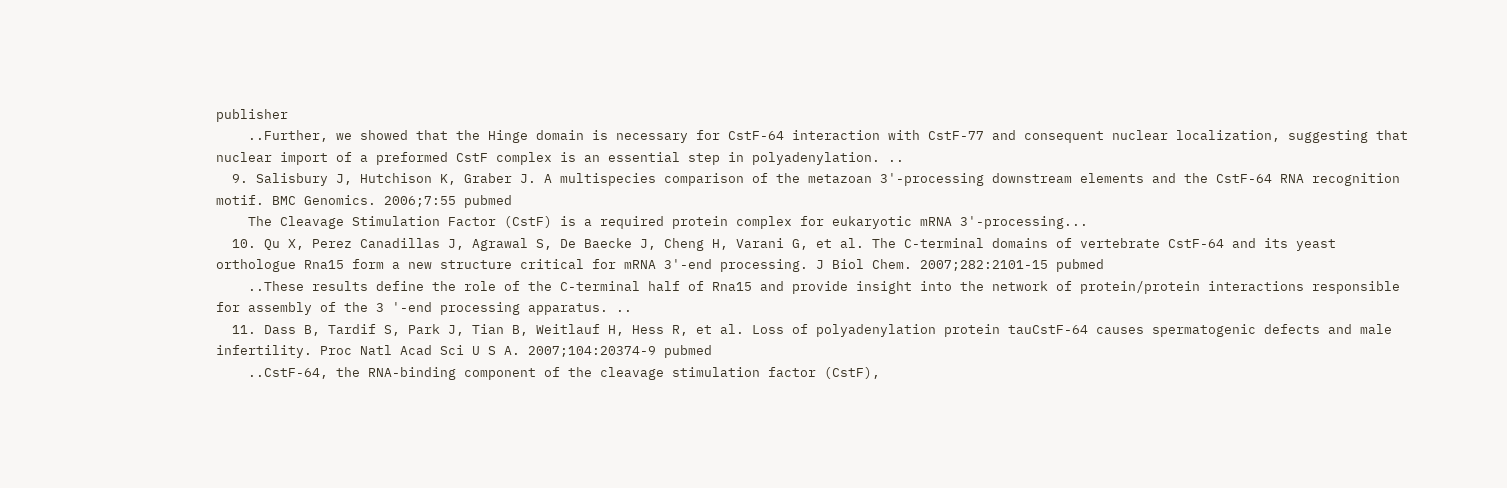publisher
    ..Further, we showed that the Hinge domain is necessary for CstF-64 interaction with CstF-77 and consequent nuclear localization, suggesting that nuclear import of a preformed CstF complex is an essential step in polyadenylation. ..
  9. Salisbury J, Hutchison K, Graber J. A multispecies comparison of the metazoan 3'-processing downstream elements and the CstF-64 RNA recognition motif. BMC Genomics. 2006;7:55 pubmed
    The Cleavage Stimulation Factor (CstF) is a required protein complex for eukaryotic mRNA 3'-processing...
  10. Qu X, Perez Canadillas J, Agrawal S, De Baecke J, Cheng H, Varani G, et al. The C-terminal domains of vertebrate CstF-64 and its yeast orthologue Rna15 form a new structure critical for mRNA 3'-end processing. J Biol Chem. 2007;282:2101-15 pubmed
    ..These results define the role of the C-terminal half of Rna15 and provide insight into the network of protein/protein interactions responsible for assembly of the 3 '-end processing apparatus. ..
  11. Dass B, Tardif S, Park J, Tian B, Weitlauf H, Hess R, et al. Loss of polyadenylation protein tauCstF-64 causes spermatogenic defects and male infertility. Proc Natl Acad Sci U S A. 2007;104:20374-9 pubmed
    ..CstF-64, the RNA-binding component of the cleavage stimulation factor (CstF),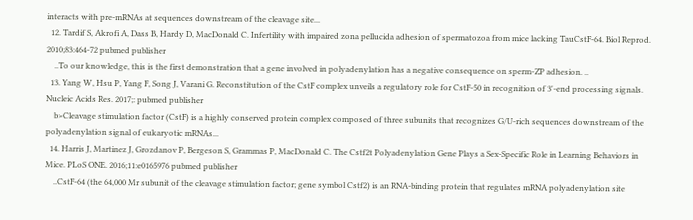interacts with pre-mRNAs at sequences downstream of the cleavage site...
  12. Tardif S, Akrofi A, Dass B, Hardy D, MacDonald C. Infertility with impaired zona pellucida adhesion of spermatozoa from mice lacking TauCstF-64. Biol Reprod. 2010;83:464-72 pubmed publisher
    ..To our knowledge, this is the first demonstration that a gene involved in polyadenylation has a negative consequence on sperm-ZP adhesion. ..
  13. Yang W, Hsu P, Yang F, Song J, Varani G. Reconstitution of the CstF complex unveils a regulatory role for CstF-50 in recognition of 3'-end processing signals. Nucleic Acids Res. 2017;: pubmed publisher
    b>Cleavage stimulation factor (CstF) is a highly conserved protein complex composed of three subunits that recognizes G/U-rich sequences downstream of the polyadenylation signal of eukaryotic mRNAs...
  14. Harris J, Martinez J, Grozdanov P, Bergeson S, Grammas P, MacDonald C. The Cstf2t Polyadenylation Gene Plays a Sex-Specific Role in Learning Behaviors in Mice. PLoS ONE. 2016;11:e0165976 pubmed publisher
    ..CstF-64 (the 64,000 Mr subunit of the cleavage stimulation factor; gene symbol Cstf2) is an RNA-binding protein that regulates mRNA polyadenylation site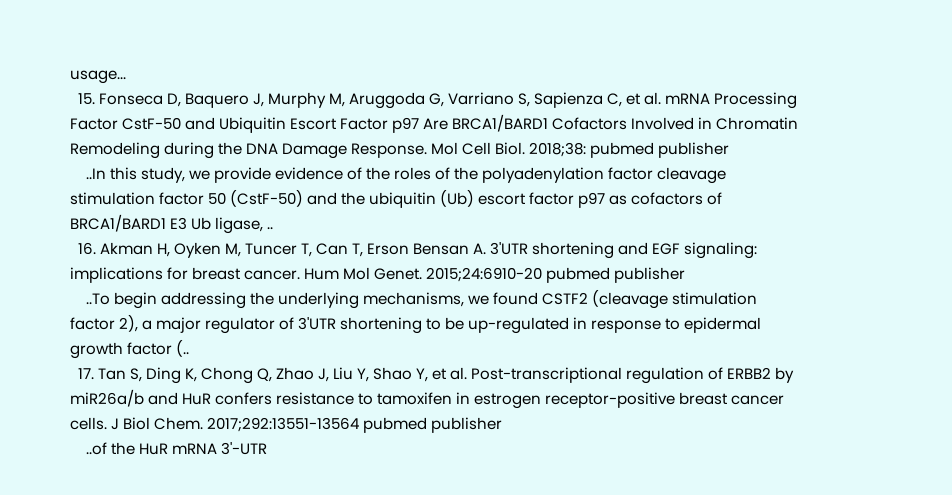usage...
  15. Fonseca D, Baquero J, Murphy M, Aruggoda G, Varriano S, Sapienza C, et al. mRNA Processing Factor CstF-50 and Ubiquitin Escort Factor p97 Are BRCA1/BARD1 Cofactors Involved in Chromatin Remodeling during the DNA Damage Response. Mol Cell Biol. 2018;38: pubmed publisher
    ..In this study, we provide evidence of the roles of the polyadenylation factor cleavage stimulation factor 50 (CstF-50) and the ubiquitin (Ub) escort factor p97 as cofactors of BRCA1/BARD1 E3 Ub ligase, ..
  16. Akman H, Oyken M, Tuncer T, Can T, Erson Bensan A. 3'UTR shortening and EGF signaling: implications for breast cancer. Hum Mol Genet. 2015;24:6910-20 pubmed publisher
    ..To begin addressing the underlying mechanisms, we found CSTF2 (cleavage stimulation factor 2), a major regulator of 3'UTR shortening to be up-regulated in response to epidermal growth factor (..
  17. Tan S, Ding K, Chong Q, Zhao J, Liu Y, Shao Y, et al. Post-transcriptional regulation of ERBB2 by miR26a/b and HuR confers resistance to tamoxifen in estrogen receptor-positive breast cancer cells. J Biol Chem. 2017;292:13551-13564 pubmed publisher
    ..of the HuR mRNA 3'-UTR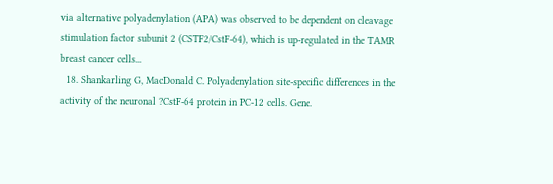via alternative polyadenylation (APA) was observed to be dependent on cleavage stimulation factor subunit 2 (CSTF2/CstF-64), which is up-regulated in the TAMR breast cancer cells...
  18. Shankarling G, MacDonald C. Polyadenylation site-specific differences in the activity of the neuronal ?CstF-64 protein in PC-12 cells. Gene.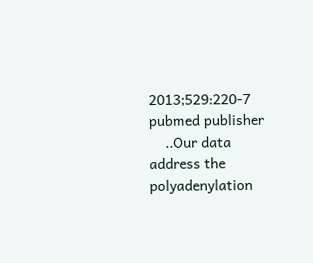2013;529:220-7 pubmed publisher
    ..Our data address the polyadenylation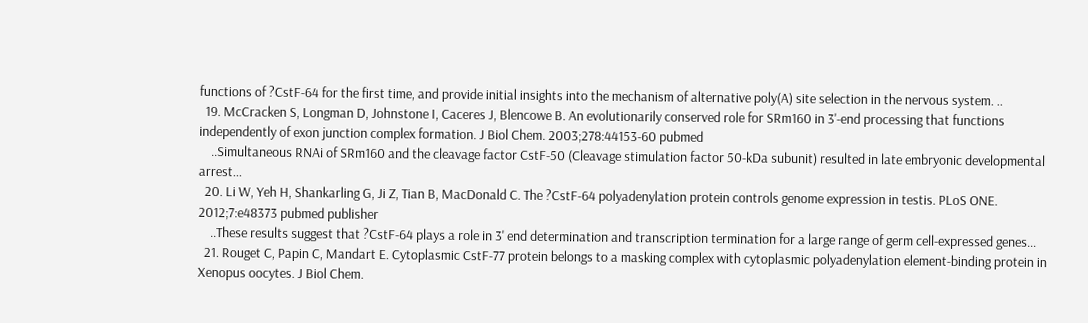functions of ?CstF-64 for the first time, and provide initial insights into the mechanism of alternative poly(A) site selection in the nervous system. ..
  19. McCracken S, Longman D, Johnstone I, Caceres J, Blencowe B. An evolutionarily conserved role for SRm160 in 3'-end processing that functions independently of exon junction complex formation. J Biol Chem. 2003;278:44153-60 pubmed
    ..Simultaneous RNAi of SRm160 and the cleavage factor CstF-50 (Cleavage stimulation factor 50-kDa subunit) resulted in late embryonic developmental arrest...
  20. Li W, Yeh H, Shankarling G, Ji Z, Tian B, MacDonald C. The ?CstF-64 polyadenylation protein controls genome expression in testis. PLoS ONE. 2012;7:e48373 pubmed publisher
    ..These results suggest that ?CstF-64 plays a role in 3' end determination and transcription termination for a large range of germ cell-expressed genes...
  21. Rouget C, Papin C, Mandart E. Cytoplasmic CstF-77 protein belongs to a masking complex with cytoplasmic polyadenylation element-binding protein in Xenopus oocytes. J Biol Chem.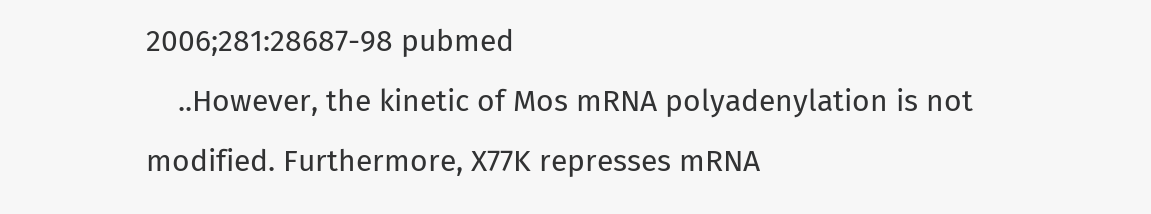2006;281:28687-98 pubmed
    ..However, the kinetic of Mos mRNA polyadenylation is not modified. Furthermore, X77K represses mRNA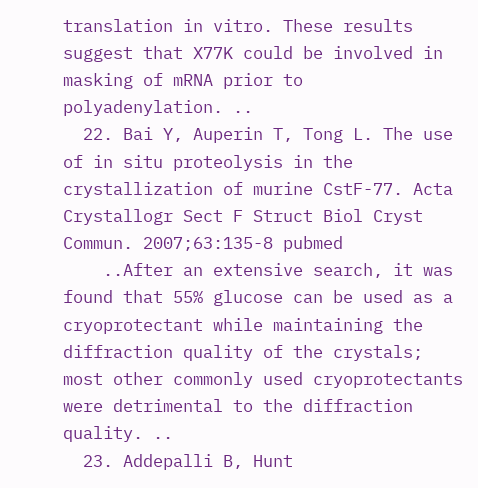translation in vitro. These results suggest that X77K could be involved in masking of mRNA prior to polyadenylation. ..
  22. Bai Y, Auperin T, Tong L. The use of in situ proteolysis in the crystallization of murine CstF-77. Acta Crystallogr Sect F Struct Biol Cryst Commun. 2007;63:135-8 pubmed
    ..After an extensive search, it was found that 55% glucose can be used as a cryoprotectant while maintaining the diffraction quality of the crystals; most other commonly used cryoprotectants were detrimental to the diffraction quality. ..
  23. Addepalli B, Hunt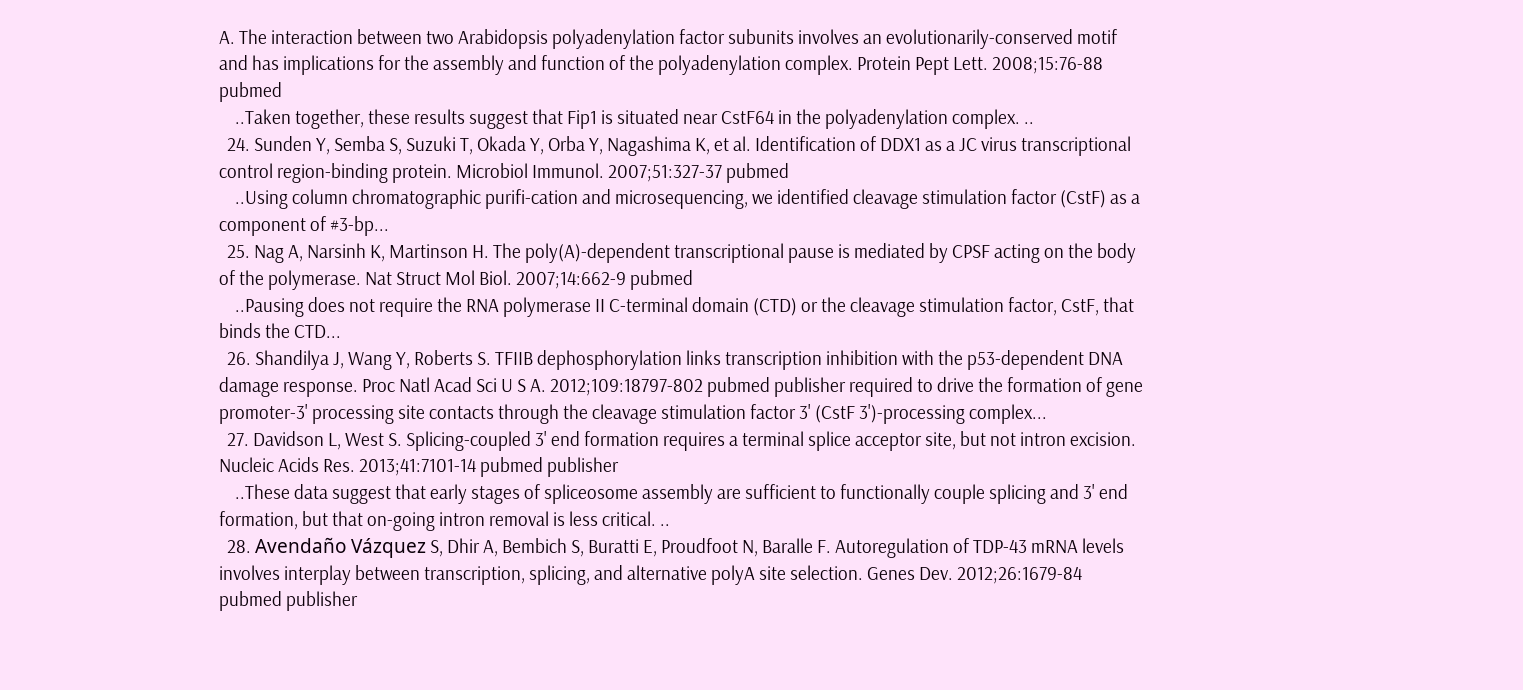A. The interaction between two Arabidopsis polyadenylation factor subunits involves an evolutionarily-conserved motif and has implications for the assembly and function of the polyadenylation complex. Protein Pept Lett. 2008;15:76-88 pubmed
    ..Taken together, these results suggest that Fip1 is situated near CstF64 in the polyadenylation complex. ..
  24. Sunden Y, Semba S, Suzuki T, Okada Y, Orba Y, Nagashima K, et al. Identification of DDX1 as a JC virus transcriptional control region-binding protein. Microbiol Immunol. 2007;51:327-37 pubmed
    ..Using column chromatographic purifi-cation and microsequencing, we identified cleavage stimulation factor (CstF) as a component of #3-bp...
  25. Nag A, Narsinh K, Martinson H. The poly(A)-dependent transcriptional pause is mediated by CPSF acting on the body of the polymerase. Nat Struct Mol Biol. 2007;14:662-9 pubmed
    ..Pausing does not require the RNA polymerase II C-terminal domain (CTD) or the cleavage stimulation factor, CstF, that binds the CTD...
  26. Shandilya J, Wang Y, Roberts S. TFIIB dephosphorylation links transcription inhibition with the p53-dependent DNA damage response. Proc Natl Acad Sci U S A. 2012;109:18797-802 pubmed publisher required to drive the formation of gene promoter-3' processing site contacts through the cleavage stimulation factor 3' (CstF 3')-processing complex...
  27. Davidson L, West S. Splicing-coupled 3' end formation requires a terminal splice acceptor site, but not intron excision. Nucleic Acids Res. 2013;41:7101-14 pubmed publisher
    ..These data suggest that early stages of spliceosome assembly are sufficient to functionally couple splicing and 3' end formation, but that on-going intron removal is less critical. ..
  28. Avendaño Vázquez S, Dhir A, Bembich S, Buratti E, Proudfoot N, Baralle F. Autoregulation of TDP-43 mRNA levels involves interplay between transcription, splicing, and alternative polyA site selection. Genes Dev. 2012;26:1679-84 pubmed publisher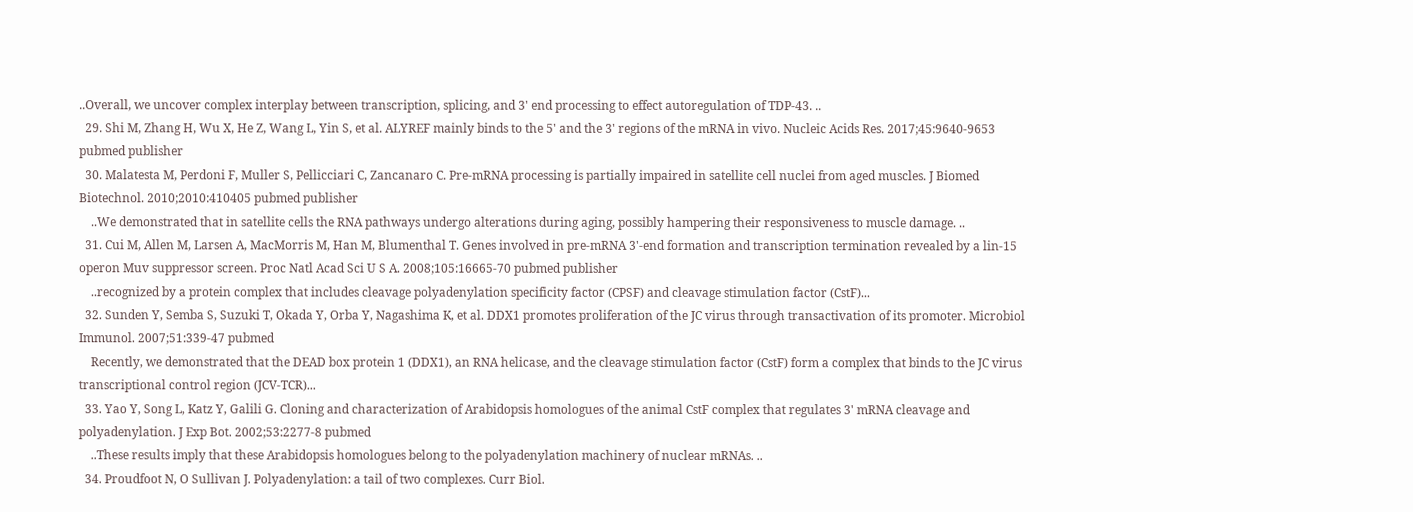..Overall, we uncover complex interplay between transcription, splicing, and 3' end processing to effect autoregulation of TDP-43. ..
  29. Shi M, Zhang H, Wu X, He Z, Wang L, Yin S, et al. ALYREF mainly binds to the 5' and the 3' regions of the mRNA in vivo. Nucleic Acids Res. 2017;45:9640-9653 pubmed publisher
  30. Malatesta M, Perdoni F, Muller S, Pellicciari C, Zancanaro C. Pre-mRNA processing is partially impaired in satellite cell nuclei from aged muscles. J Biomed Biotechnol. 2010;2010:410405 pubmed publisher
    ..We demonstrated that in satellite cells the RNA pathways undergo alterations during aging, possibly hampering their responsiveness to muscle damage. ..
  31. Cui M, Allen M, Larsen A, MacMorris M, Han M, Blumenthal T. Genes involved in pre-mRNA 3'-end formation and transcription termination revealed by a lin-15 operon Muv suppressor screen. Proc Natl Acad Sci U S A. 2008;105:16665-70 pubmed publisher
    ..recognized by a protein complex that includes cleavage polyadenylation specificity factor (CPSF) and cleavage stimulation factor (CstF)...
  32. Sunden Y, Semba S, Suzuki T, Okada Y, Orba Y, Nagashima K, et al. DDX1 promotes proliferation of the JC virus through transactivation of its promoter. Microbiol Immunol. 2007;51:339-47 pubmed
    Recently, we demonstrated that the DEAD box protein 1 (DDX1), an RNA helicase, and the cleavage stimulation factor (CstF) form a complex that binds to the JC virus transcriptional control region (JCV-TCR)...
  33. Yao Y, Song L, Katz Y, Galili G. Cloning and characterization of Arabidopsis homologues of the animal CstF complex that regulates 3' mRNA cleavage and polyadenylation. J Exp Bot. 2002;53:2277-8 pubmed
    ..These results imply that these Arabidopsis homologues belong to the polyadenylation machinery of nuclear mRNAs. ..
  34. Proudfoot N, O Sullivan J. Polyadenylation: a tail of two complexes. Curr Biol.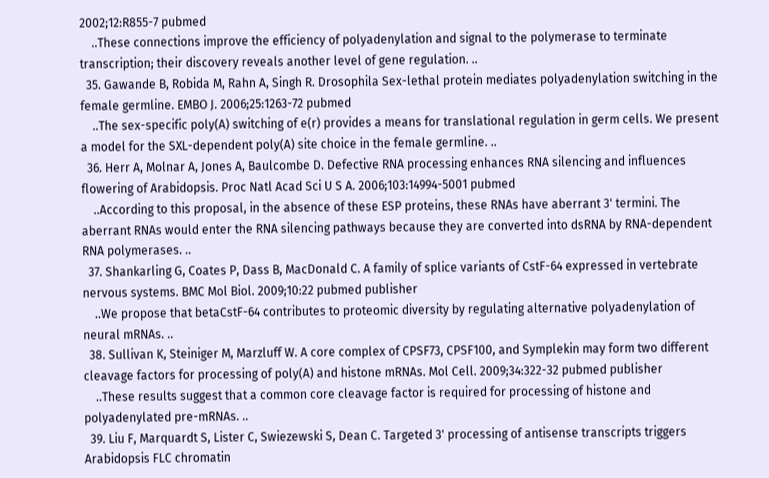2002;12:R855-7 pubmed
    ..These connections improve the efficiency of polyadenylation and signal to the polymerase to terminate transcription; their discovery reveals another level of gene regulation. ..
  35. Gawande B, Robida M, Rahn A, Singh R. Drosophila Sex-lethal protein mediates polyadenylation switching in the female germline. EMBO J. 2006;25:1263-72 pubmed
    ..The sex-specific poly(A) switching of e(r) provides a means for translational regulation in germ cells. We present a model for the SXL-dependent poly(A) site choice in the female germline. ..
  36. Herr A, Molnar A, Jones A, Baulcombe D. Defective RNA processing enhances RNA silencing and influences flowering of Arabidopsis. Proc Natl Acad Sci U S A. 2006;103:14994-5001 pubmed
    ..According to this proposal, in the absence of these ESP proteins, these RNAs have aberrant 3' termini. The aberrant RNAs would enter the RNA silencing pathways because they are converted into dsRNA by RNA-dependent RNA polymerases. ..
  37. Shankarling G, Coates P, Dass B, MacDonald C. A family of splice variants of CstF-64 expressed in vertebrate nervous systems. BMC Mol Biol. 2009;10:22 pubmed publisher
    ..We propose that betaCstF-64 contributes to proteomic diversity by regulating alternative polyadenylation of neural mRNAs. ..
  38. Sullivan K, Steiniger M, Marzluff W. A core complex of CPSF73, CPSF100, and Symplekin may form two different cleavage factors for processing of poly(A) and histone mRNAs. Mol Cell. 2009;34:322-32 pubmed publisher
    ..These results suggest that a common core cleavage factor is required for processing of histone and polyadenylated pre-mRNAs. ..
  39. Liu F, Marquardt S, Lister C, Swiezewski S, Dean C. Targeted 3' processing of antisense transcripts triggers Arabidopsis FLC chromatin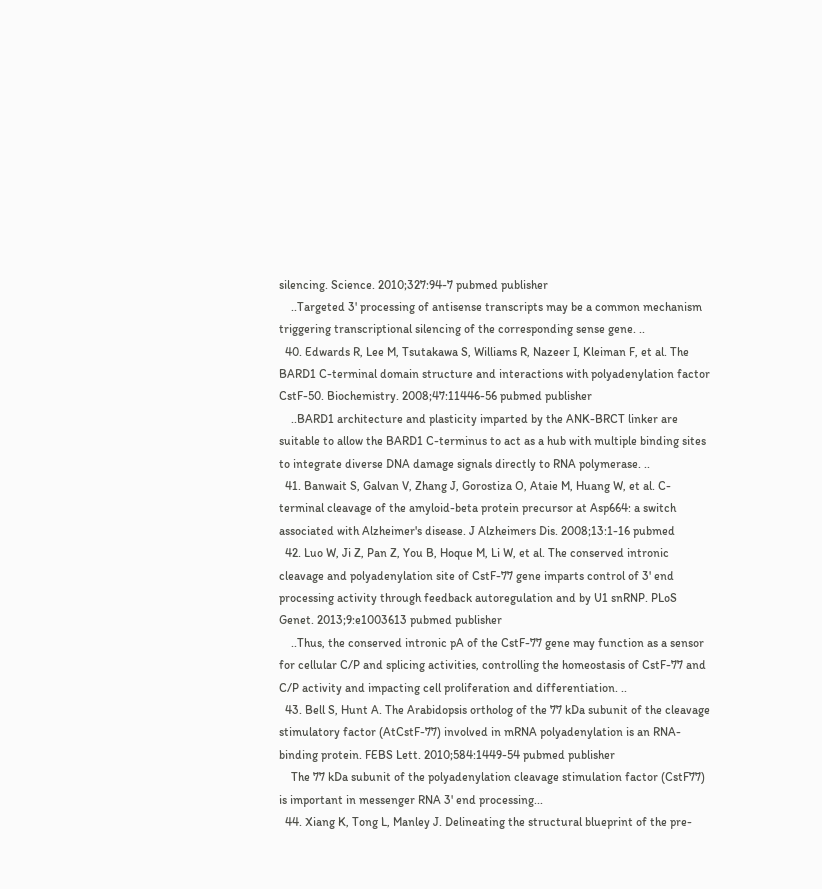silencing. Science. 2010;327:94-7 pubmed publisher
    ..Targeted 3' processing of antisense transcripts may be a common mechanism triggering transcriptional silencing of the corresponding sense gene. ..
  40. Edwards R, Lee M, Tsutakawa S, Williams R, Nazeer I, Kleiman F, et al. The BARD1 C-terminal domain structure and interactions with polyadenylation factor CstF-50. Biochemistry. 2008;47:11446-56 pubmed publisher
    ..BARD1 architecture and plasticity imparted by the ANK-BRCT linker are suitable to allow the BARD1 C-terminus to act as a hub with multiple binding sites to integrate diverse DNA damage signals directly to RNA polymerase. ..
  41. Banwait S, Galvan V, Zhang J, Gorostiza O, Ataie M, Huang W, et al. C-terminal cleavage of the amyloid-beta protein precursor at Asp664: a switch associated with Alzheimer's disease. J Alzheimers Dis. 2008;13:1-16 pubmed
  42. Luo W, Ji Z, Pan Z, You B, Hoque M, Li W, et al. The conserved intronic cleavage and polyadenylation site of CstF-77 gene imparts control of 3' end processing activity through feedback autoregulation and by U1 snRNP. PLoS Genet. 2013;9:e1003613 pubmed publisher
    ..Thus, the conserved intronic pA of the CstF-77 gene may function as a sensor for cellular C/P and splicing activities, controlling the homeostasis of CstF-77 and C/P activity and impacting cell proliferation and differentiation. ..
  43. Bell S, Hunt A. The Arabidopsis ortholog of the 77 kDa subunit of the cleavage stimulatory factor (AtCstF-77) involved in mRNA polyadenylation is an RNA-binding protein. FEBS Lett. 2010;584:1449-54 pubmed publisher
    The 77 kDa subunit of the polyadenylation cleavage stimulation factor (CstF77) is important in messenger RNA 3' end processing...
  44. Xiang K, Tong L, Manley J. Delineating the structural blueprint of the pre-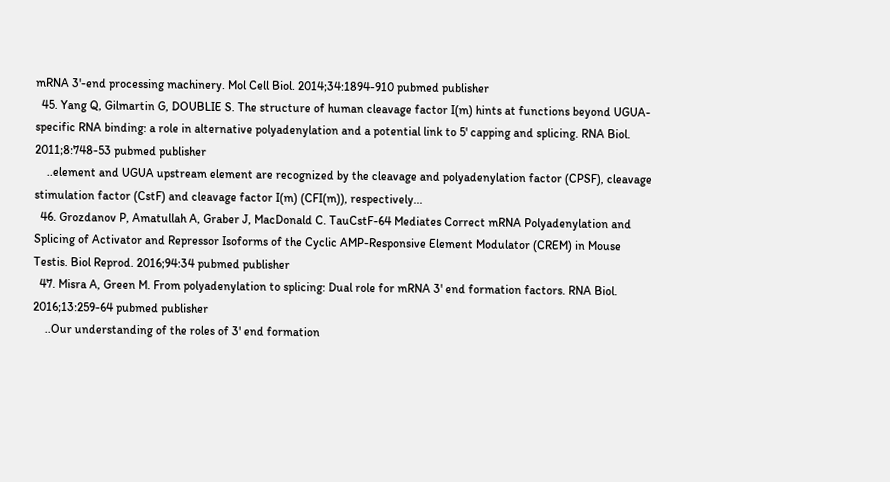mRNA 3'-end processing machinery. Mol Cell Biol. 2014;34:1894-910 pubmed publisher
  45. Yang Q, Gilmartin G, DOUBLIE S. The structure of human cleavage factor I(m) hints at functions beyond UGUA-specific RNA binding: a role in alternative polyadenylation and a potential link to 5' capping and splicing. RNA Biol. 2011;8:748-53 pubmed publisher
    ..element and UGUA upstream element are recognized by the cleavage and polyadenylation factor (CPSF), cleavage stimulation factor (CstF) and cleavage factor I(m) (CFI(m)), respectively...
  46. Grozdanov P, Amatullah A, Graber J, MacDonald C. TauCstF-64 Mediates Correct mRNA Polyadenylation and Splicing of Activator and Repressor Isoforms of the Cyclic AMP-Responsive Element Modulator (CREM) in Mouse Testis. Biol Reprod. 2016;94:34 pubmed publisher
  47. Misra A, Green M. From polyadenylation to splicing: Dual role for mRNA 3' end formation factors. RNA Biol. 2016;13:259-64 pubmed publisher
    ..Our understanding of the roles of 3' end formation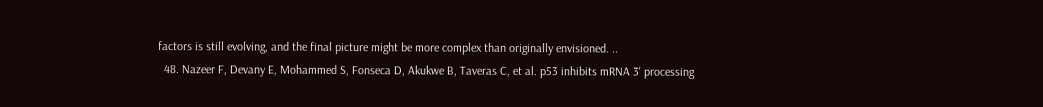factors is still evolving, and the final picture might be more complex than originally envisioned. ..
  48. Nazeer F, Devany E, Mohammed S, Fonseca D, Akukwe B, Taveras C, et al. p53 inhibits mRNA 3' processing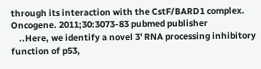through its interaction with the CstF/BARD1 complex. Oncogene. 2011;30:3073-83 pubmed publisher
    ..Here, we identify a novel 3' RNA processing inhibitory function of p53,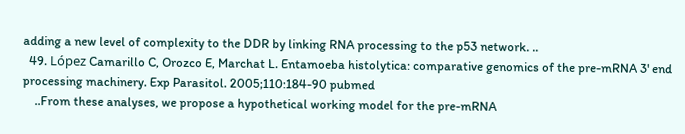adding a new level of complexity to the DDR by linking RNA processing to the p53 network. ..
  49. López Camarillo C, Orozco E, Marchat L. Entamoeba histolytica: comparative genomics of the pre-mRNA 3' end processing machinery. Exp Parasitol. 2005;110:184-90 pubmed
    ..From these analyses, we propose a hypothetical working model for the pre-mRNA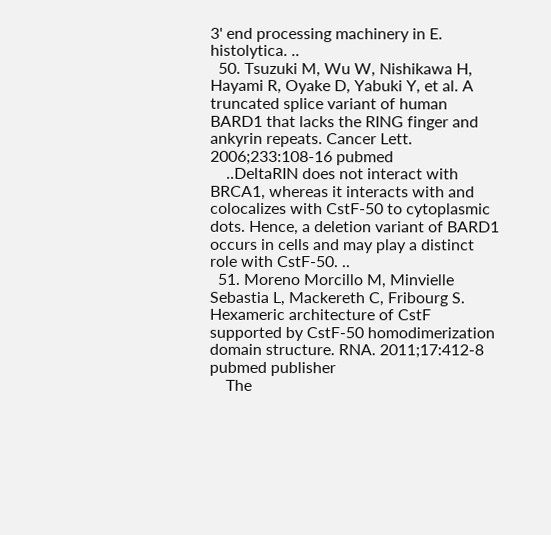3' end processing machinery in E. histolytica. ..
  50. Tsuzuki M, Wu W, Nishikawa H, Hayami R, Oyake D, Yabuki Y, et al. A truncated splice variant of human BARD1 that lacks the RING finger and ankyrin repeats. Cancer Lett. 2006;233:108-16 pubmed
    ..DeltaRIN does not interact with BRCA1, whereas it interacts with and colocalizes with CstF-50 to cytoplasmic dots. Hence, a deletion variant of BARD1 occurs in cells and may play a distinct role with CstF-50. ..
  51. Moreno Morcillo M, Minvielle Sebastia L, Mackereth C, Fribourg S. Hexameric architecture of CstF supported by CstF-50 homodimerization domain structure. RNA. 2011;17:412-8 pubmed publisher
    The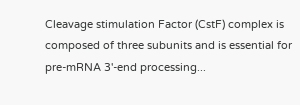Cleavage stimulation Factor (CstF) complex is composed of three subunits and is essential for pre-mRNA 3'-end processing...